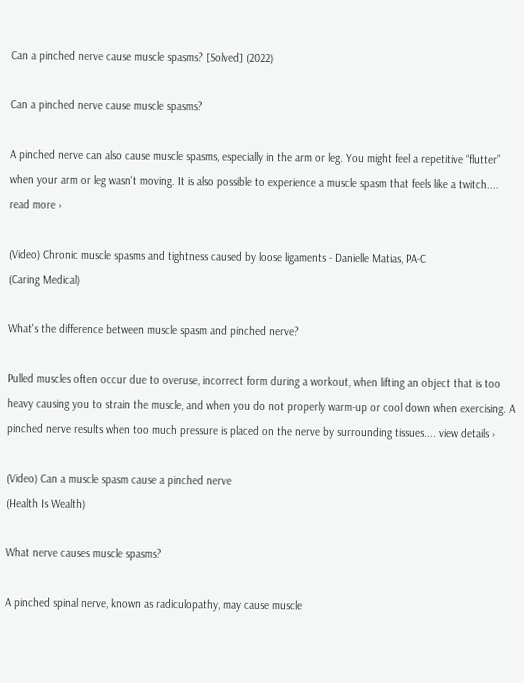Can a pinched nerve cause muscle spasms? [Solved] (2022)

Can a pinched nerve cause muscle spasms?

A pinched nerve can also cause muscle spasms, especially in the arm or leg. You might feel a repetitive “flutter” when your arm or leg wasn't moving. It is also possible to experience a muscle spasm that feels like a twitch.... read more ›

(Video) Chronic muscle spasms and tightness caused by loose ligaments - Danielle Matias, PA-C
(Caring Medical)

What's the difference between muscle spasm and pinched nerve?

Pulled muscles often occur due to overuse, incorrect form during a workout, when lifting an object that is too heavy causing you to strain the muscle, and when you do not properly warm-up or cool down when exercising. A pinched nerve results when too much pressure is placed on the nerve by surrounding tissues.... view details ›

(Video) Can a muscle spasm cause a pinched nerve
(Health Is Wealth)

What nerve causes muscle spasms?

A pinched spinal nerve, known as radiculopathy, may cause muscle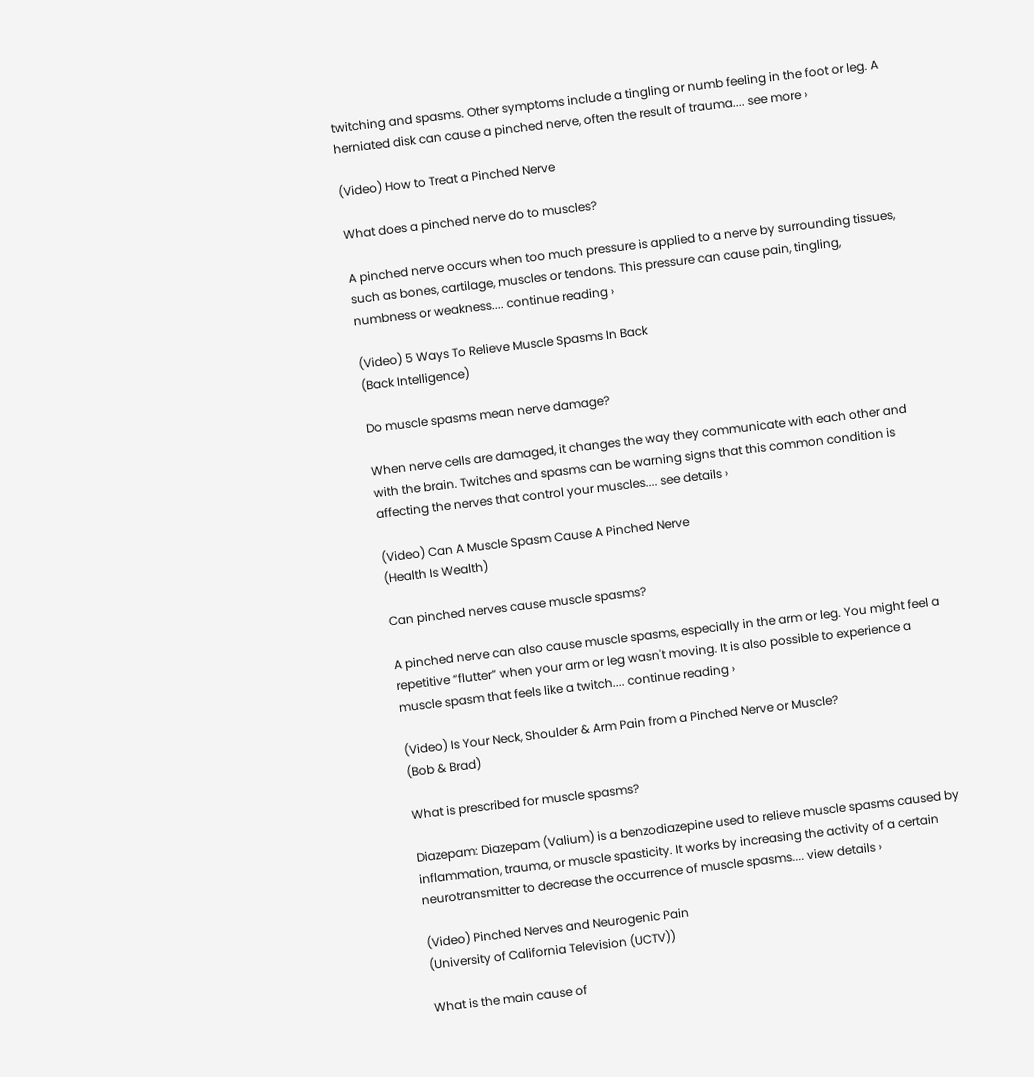twitching and spasms. Other symptoms include a tingling or numb feeling in the foot or leg. A herniated disk can cause a pinched nerve, often the result of trauma.... see more ›

(Video) How to Treat a Pinched Nerve

What does a pinched nerve do to muscles?

A pinched nerve occurs when too much pressure is applied to a nerve by surrounding tissues, such as bones, cartilage, muscles or tendons. This pressure can cause pain, tingling, numbness or weakness.... continue reading ›

(Video) 5 Ways To Relieve Muscle Spasms In Back
(Back Intelligence)

Do muscle spasms mean nerve damage?

When nerve cells are damaged, it changes the way they communicate with each other and with the brain. Twitches and spasms can be warning signs that this common condition is affecting the nerves that control your muscles.... see details ›

(Video) Can A Muscle Spasm Cause A Pinched Nerve
(Health Is Wealth)

Can pinched nerves cause muscle spasms?

A pinched nerve can also cause muscle spasms, especially in the arm or leg. You might feel a repetitive “flutter” when your arm or leg wasn't moving. It is also possible to experience a muscle spasm that feels like a twitch.... continue reading ›

(Video) Is Your Neck, Shoulder & Arm Pain from a Pinched Nerve or Muscle?
(Bob & Brad)

What is prescribed for muscle spasms?

Diazepam: Diazepam (Valium) is a benzodiazepine used to relieve muscle spasms caused by inflammation, trauma, or muscle spasticity. It works by increasing the activity of a certain neurotransmitter to decrease the occurrence of muscle spasms.... view details ›

(Video) Pinched Nerves and Neurogenic Pain
(University of California Television (UCTV))

What is the main cause of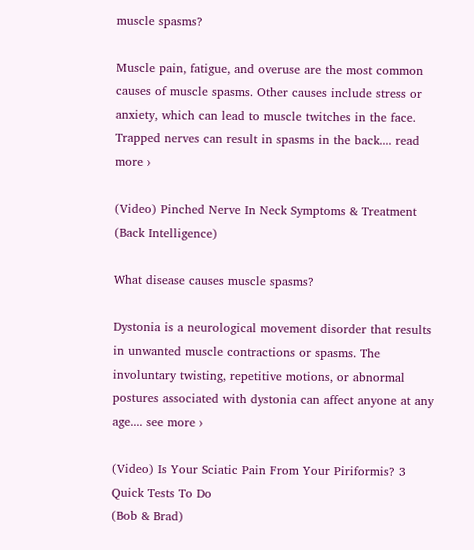muscle spasms?

Muscle pain, fatigue, and overuse are the most common causes of muscle spasms. Other causes include stress or anxiety, which can lead to muscle twitches in the face. Trapped nerves can result in spasms in the back.... read more ›

(Video) Pinched Nerve In Neck Symptoms & Treatment
(Back Intelligence)

What disease causes muscle spasms?

Dystonia is a neurological movement disorder that results in unwanted muscle contractions or spasms. The involuntary twisting, repetitive motions, or abnormal postures associated with dystonia can affect anyone at any age.... see more ›

(Video) Is Your Sciatic Pain From Your Piriformis? 3 Quick Tests To Do
(Bob & Brad)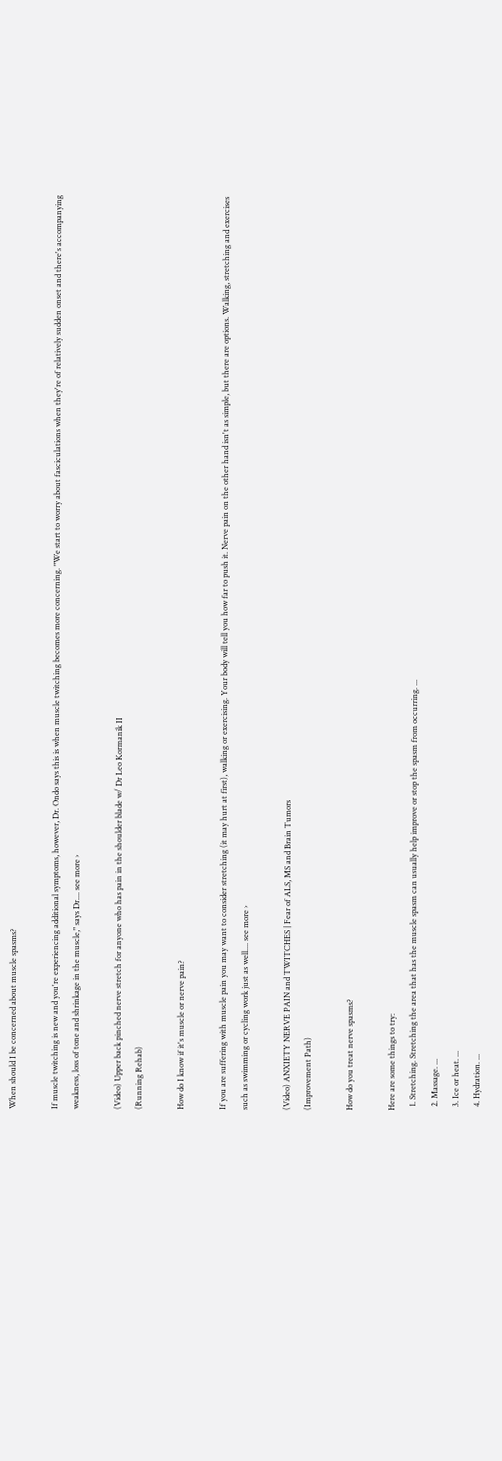When should I be concerned about muscle spasms?

If muscle twitching is new and you're experiencing additional symptoms, however, Dr. Ondo says this is when muscle twitching becomes more concerning. "We start to worry about fasciculations when they're of relatively sudden onset and there's accompanying weakness, loss of tone and shrinkage in the muscle," says Dr.... see more ›

(Video) Upper back pinched nerve stretch for anyone who has pain in the shoulder blade w/ Dr Leo Kormanik II
(Running Rehab)

How do I know if it's muscle or nerve pain?

If you are suffering with muscle pain you may want to consider stretching (it may hurt at first), walking or exercising. Your body will tell you how far to push it. Nerve pain on the other hand isn't as simple, but there are options. Walking, stretching and exercises such as swimming or cycling work just as well.... see more ›

(Video) ANXIETY NERVE PAIN and TWITCHES | Fear of ALS, MS and Brain Tumors
(Improvement Path)

How do you treat nerve spasms?

Here are some things to try:
  1. Stretching. Stretching the area that has the muscle spasm can usually help improve or stop the spasm from occurring. ...
  2. Massage. ...
  3. Ice or heat. ...
  4. Hydration. ...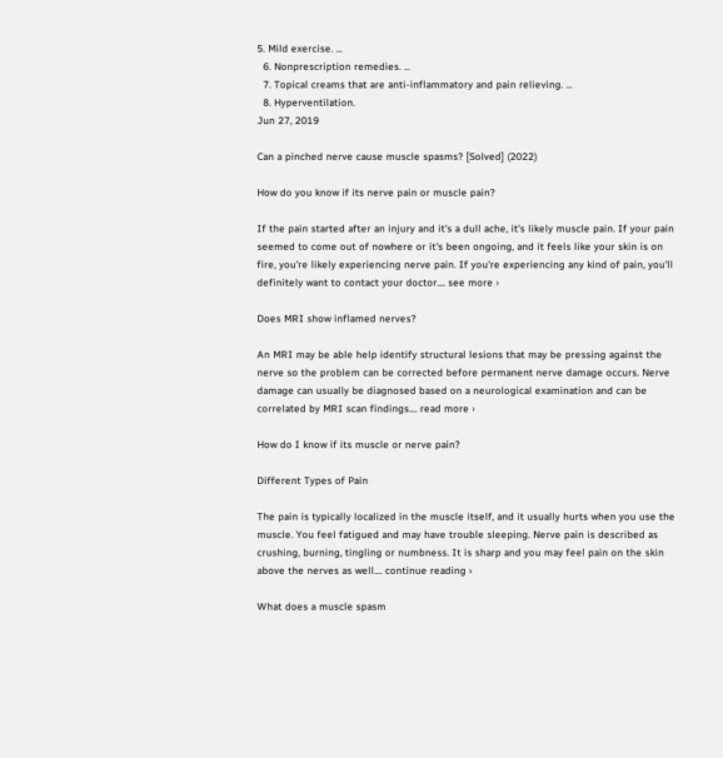5. Mild exercise. ...
  6. Nonprescription remedies. ...
  7. Topical creams that are anti-inflammatory and pain relieving. ...
  8. Hyperventilation.
Jun 27, 2019

Can a pinched nerve cause muscle spasms? [Solved] (2022)

How do you know if its nerve pain or muscle pain?

If the pain started after an injury and it's a dull ache, it's likely muscle pain. If your pain seemed to come out of nowhere or it's been ongoing, and it feels like your skin is on fire, you're likely experiencing nerve pain. If you're experiencing any kind of pain, you'll definitely want to contact your doctor.... see more ›

Does MRI show inflamed nerves?

An MRI may be able help identify structural lesions that may be pressing against the nerve so the problem can be corrected before permanent nerve damage occurs. Nerve damage can usually be diagnosed based on a neurological examination and can be correlated by MRI scan findings.... read more ›

How do I know if its muscle or nerve pain?

Different Types of Pain

The pain is typically localized in the muscle itself, and it usually hurts when you use the muscle. You feel fatigued and may have trouble sleeping. Nerve pain is described as crushing, burning, tingling or numbness. It is sharp and you may feel pain on the skin above the nerves as well.... continue reading ›

What does a muscle spasm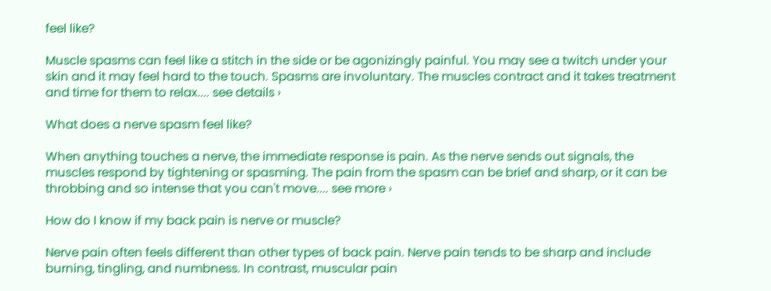feel like?

Muscle spasms can feel like a stitch in the side or be agonizingly painful. You may see a twitch under your skin and it may feel hard to the touch. Spasms are involuntary. The muscles contract and it takes treatment and time for them to relax.... see details ›

What does a nerve spasm feel like?

When anything touches a nerve, the immediate response is pain. As the nerve sends out signals, the muscles respond by tightening or spasming. The pain from the spasm can be brief and sharp, or it can be throbbing and so intense that you can't move.... see more ›

How do I know if my back pain is nerve or muscle?

Nerve pain often feels different than other types of back pain. Nerve pain tends to be sharp and include burning, tingling, and numbness. In contrast, muscular pain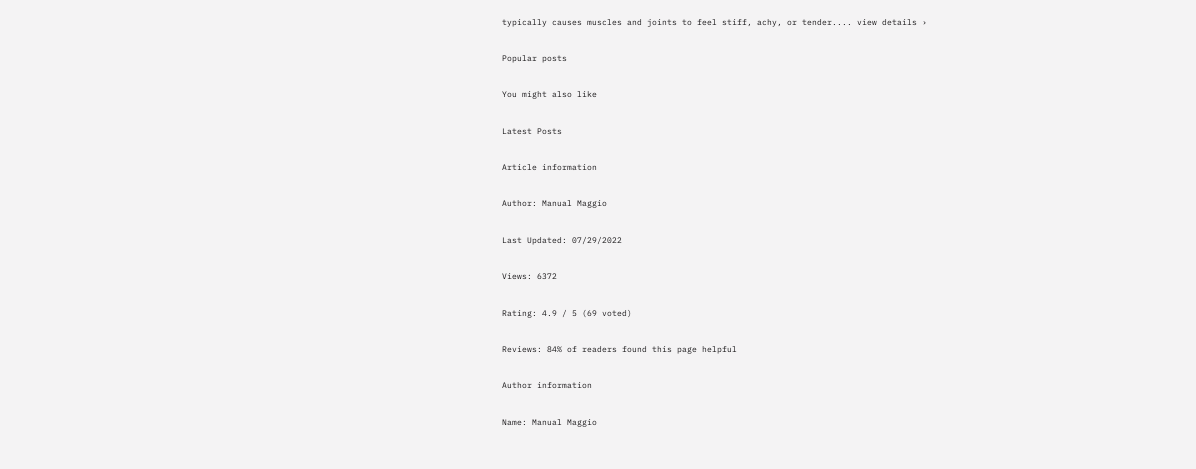typically causes muscles and joints to feel stiff, achy, or tender.... view details ›

Popular posts

You might also like

Latest Posts

Article information

Author: Manual Maggio

Last Updated: 07/29/2022

Views: 6372

Rating: 4.9 / 5 (69 voted)

Reviews: 84% of readers found this page helpful

Author information

Name: Manual Maggio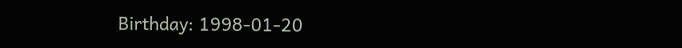Birthday: 1998-01-20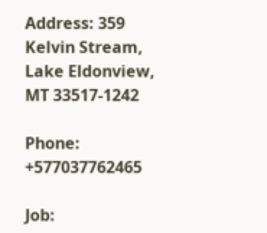Address: 359 Kelvin Stream, Lake Eldonview, MT 33517-1242

Phone: +577037762465

Job: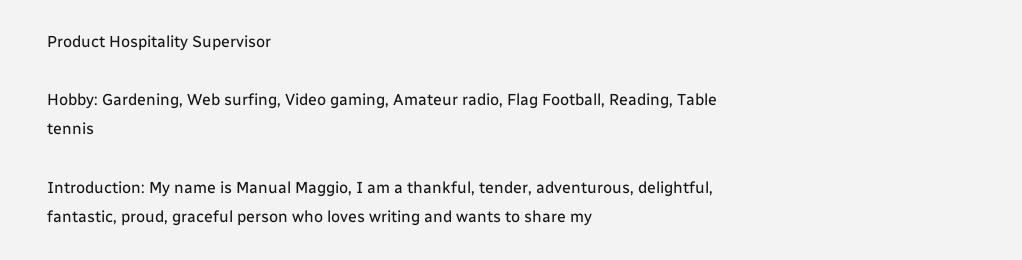Product Hospitality Supervisor

Hobby: Gardening, Web surfing, Video gaming, Amateur radio, Flag Football, Reading, Table tennis

Introduction: My name is Manual Maggio, I am a thankful, tender, adventurous, delightful, fantastic, proud, graceful person who loves writing and wants to share my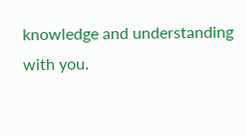knowledge and understanding with you.